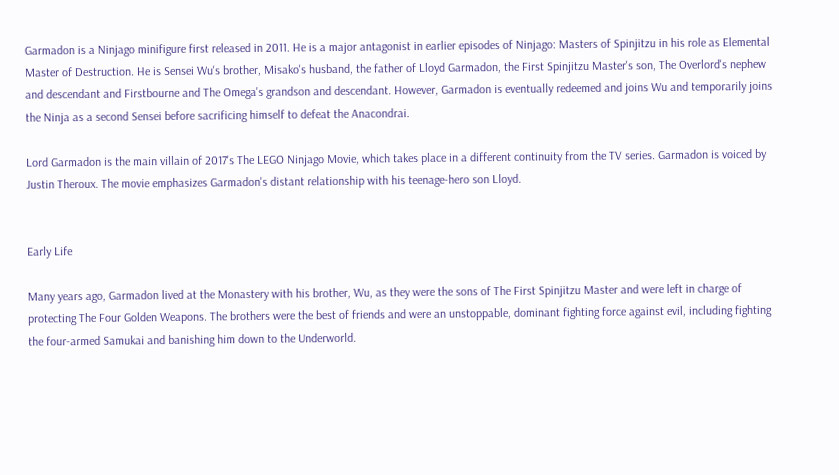Garmadon is a Ninjago minifigure first released in 2011. He is a major antagonist in earlier episodes of Ninjago: Masters of Spinjitzu in his role as Elemental Master of Destruction. He is Sensei Wu's brother, Misako's husband, the father of Lloyd Garmadon, the First Spinjitzu Master's son, The Overlord's nephew and descendant and Firstbourne and The Omega's grandson and descendant. However, Garmadon is eventually redeemed and joins Wu and temporarily joins the Ninja as a second Sensei before sacrificing himself to defeat the Anacondrai.

Lord Garmadon is the main villain of 2017's The LEGO Ninjago Movie, which takes place in a different continuity from the TV series. Garmadon is voiced by Justin Theroux. The movie emphasizes Garmadon's distant relationship with his teenage-hero son Lloyd.


Early Life

Many years ago, Garmadon lived at the Monastery with his brother, Wu, as they were the sons of The First Spinjitzu Master and were left in charge of protecting The Four Golden Weapons. The brothers were the best of friends and were an unstoppable, dominant fighting force against evil, including fighting the four-armed Samukai and banishing him down to the Underworld.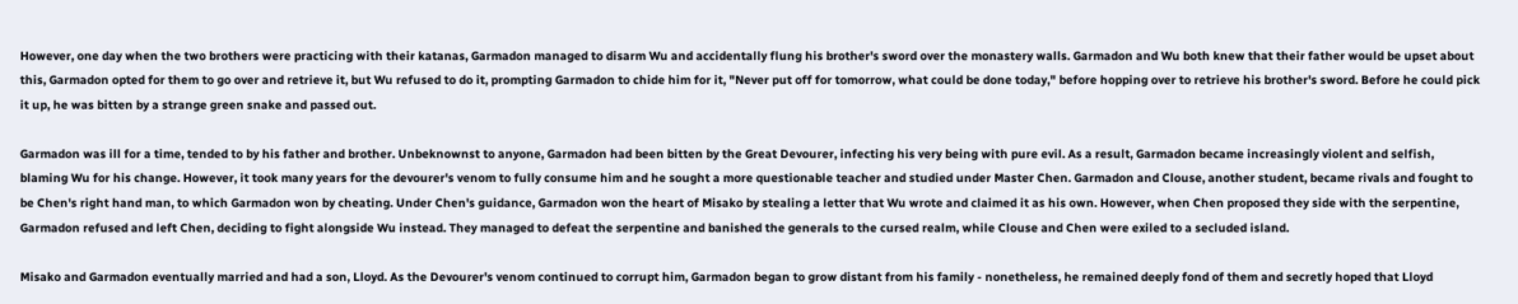However, one day when the two brothers were practicing with their katanas, Garmadon managed to disarm Wu and accidentally flung his brother's sword over the monastery walls. Garmadon and Wu both knew that their father would be upset about this, Garmadon opted for them to go over and retrieve it, but Wu refused to do it, prompting Garmadon to chide him for it, "Never put off for tomorrow, what could be done today," before hopping over to retrieve his brother's sword. Before he could pick it up, he was bitten by a strange green snake and passed out.

Garmadon was ill for a time, tended to by his father and brother. Unbeknownst to anyone, Garmadon had been bitten by the Great Devourer, infecting his very being with pure evil. As a result, Garmadon became increasingly violent and selfish, blaming Wu for his change. However, it took many years for the devourer's venom to fully consume him and he sought a more questionable teacher and studied under Master Chen. Garmadon and Clouse, another student, became rivals and fought to be Chen's right hand man, to which Garmadon won by cheating. Under Chen's guidance, Garmadon won the heart of Misako by stealing a letter that Wu wrote and claimed it as his own. However, when Chen proposed they side with the serpentine, Garmadon refused and left Chen, deciding to fight alongside Wu instead. They managed to defeat the serpentine and banished the generals to the cursed realm, while Clouse and Chen were exiled to a secluded island.

Misako and Garmadon eventually married and had a son, Lloyd. As the Devourer's venom continued to corrupt him, Garmadon began to grow distant from his family - nonetheless, he remained deeply fond of them and secretly hoped that Lloyd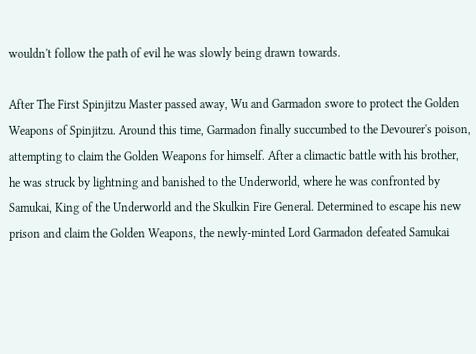wouldn't follow the path of evil he was slowly being drawn towards.

After The First Spinjitzu Master passed away, Wu and Garmadon swore to protect the Golden Weapons of Spinjitzu. Around this time, Garmadon finally succumbed to the Devourer's poison, attempting to claim the Golden Weapons for himself. After a climactic battle with his brother, he was struck by lightning and banished to the Underworld, where he was confronted by Samukai, King of the Underworld and the Skulkin Fire General. Determined to escape his new prison and claim the Golden Weapons, the newly-minted Lord Garmadon defeated Samukai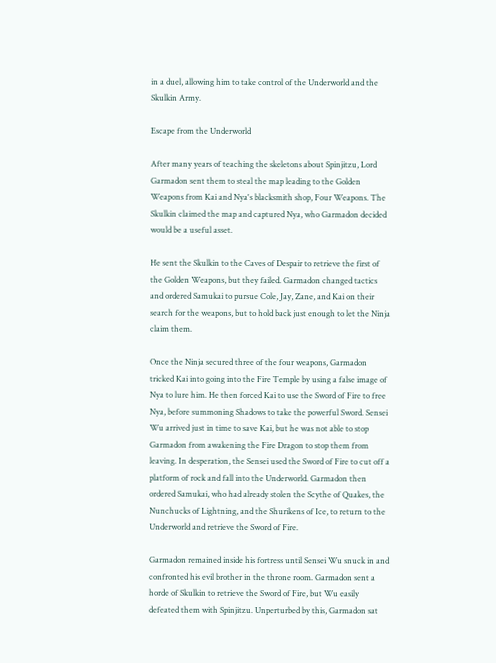in a duel, allowing him to take control of the Underworld and the Skulkin Army.

Escape from the Underworld

After many years of teaching the skeletons about Spinjitzu, Lord Garmadon sent them to steal the map leading to the Golden Weapons from Kai and Nya's blacksmith shop, Four Weapons. The Skulkin claimed the map and captured Nya, who Garmadon decided would be a useful asset.

He sent the Skulkin to the Caves of Despair to retrieve the first of the Golden Weapons, but they failed. Garmadon changed tactics and ordered Samukai to pursue Cole, Jay, Zane, and Kai on their search for the weapons, but to hold back just enough to let the Ninja claim them.

Once the Ninja secured three of the four weapons, Garmadon tricked Kai into going into the Fire Temple by using a false image of Nya to lure him. He then forced Kai to use the Sword of Fire to free Nya, before summoning Shadows to take the powerful Sword. Sensei Wu arrived just in time to save Kai, but he was not able to stop Garmadon from awakening the Fire Dragon to stop them from leaving. In desperation, the Sensei used the Sword of Fire to cut off a platform of rock and fall into the Underworld. Garmadon then ordered Samukai, who had already stolen the Scythe of Quakes, the Nunchucks of Lightning, and the Shurikens of Ice, to return to the Underworld and retrieve the Sword of Fire.

Garmadon remained inside his fortress until Sensei Wu snuck in and confronted his evil brother in the throne room. Garmadon sent a horde of Skulkin to retrieve the Sword of Fire, but Wu easily defeated them with Spinjitzu. Unperturbed by this, Garmadon sat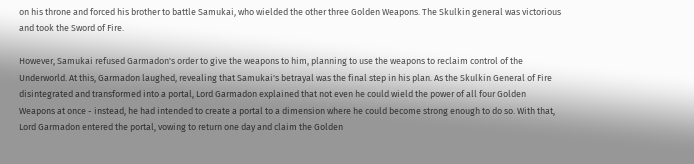on his throne and forced his brother to battle Samukai, who wielded the other three Golden Weapons. The Skulkin general was victorious and took the Sword of Fire.

However, Samukai refused Garmadon's order to give the weapons to him, planning to use the weapons to reclaim control of the Underworld. At this, Garmadon laughed, revealing that Samukai's betrayal was the final step in his plan. As the Skulkin General of Fire disintegrated and transformed into a portal, Lord Garmadon explained that not even he could wield the power of all four Golden Weapons at once - instead, he had intended to create a portal to a dimension where he could become strong enough to do so. With that, Lord Garmadon entered the portal, vowing to return one day and claim the Golden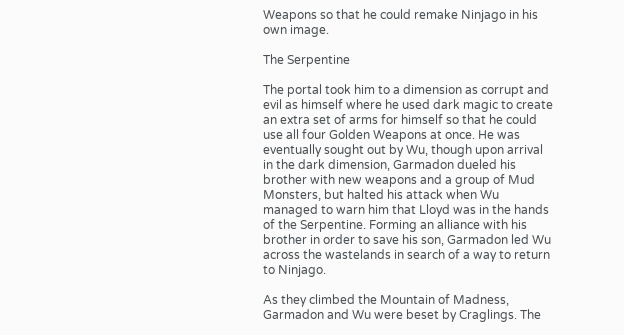Weapons so that he could remake Ninjago in his own image.

The Serpentine

The portal took him to a dimension as corrupt and evil as himself where he used dark magic to create an extra set of arms for himself so that he could use all four Golden Weapons at once. He was eventually sought out by Wu, though upon arrival in the dark dimension, Garmadon dueled his brother with new weapons and a group of Mud Monsters, but halted his attack when Wu managed to warn him that Lloyd was in the hands of the Serpentine. Forming an alliance with his brother in order to save his son, Garmadon led Wu across the wastelands in search of a way to return to Ninjago.

As they climbed the Mountain of Madness, Garmadon and Wu were beset by Craglings. The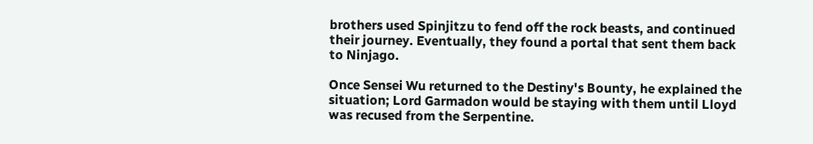brothers used Spinjitzu to fend off the rock beasts, and continued their journey. Eventually, they found a portal that sent them back to Ninjago.

Once Sensei Wu returned to the Destiny's Bounty, he explained the situation; Lord Garmadon would be staying with them until Lloyd was recused from the Serpentine.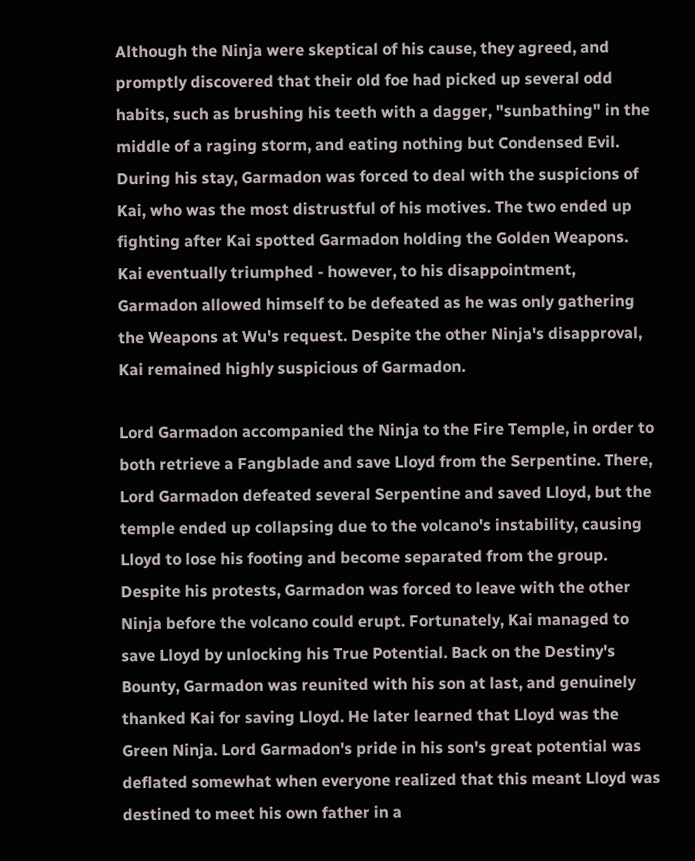Although the Ninja were skeptical of his cause, they agreed, and promptly discovered that their old foe had picked up several odd habits, such as brushing his teeth with a dagger, "sunbathing" in the middle of a raging storm, and eating nothing but Condensed Evil. During his stay, Garmadon was forced to deal with the suspicions of Kai, who was the most distrustful of his motives. The two ended up fighting after Kai spotted Garmadon holding the Golden Weapons. Kai eventually triumphed - however, to his disappointment, Garmadon allowed himself to be defeated as he was only gathering the Weapons at Wu's request. Despite the other Ninja's disapproval, Kai remained highly suspicious of Garmadon.

Lord Garmadon accompanied the Ninja to the Fire Temple, in order to both retrieve a Fangblade and save Lloyd from the Serpentine. There, Lord Garmadon defeated several Serpentine and saved Lloyd, but the temple ended up collapsing due to the volcano's instability, causing Lloyd to lose his footing and become separated from the group. Despite his protests, Garmadon was forced to leave with the other Ninja before the volcano could erupt. Fortunately, Kai managed to save Lloyd by unlocking his True Potential. Back on the Destiny's Bounty, Garmadon was reunited with his son at last, and genuinely thanked Kai for saving Lloyd. He later learned that Lloyd was the Green Ninja. Lord Garmadon's pride in his son's great potential was deflated somewhat when everyone realized that this meant Lloyd was destined to meet his own father in a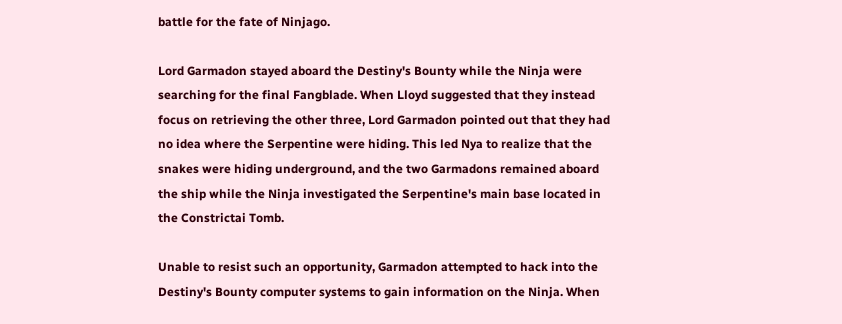battle for the fate of Ninjago.

Lord Garmadon stayed aboard the Destiny's Bounty while the Ninja were searching for the final Fangblade. When Lloyd suggested that they instead focus on retrieving the other three, Lord Garmadon pointed out that they had no idea where the Serpentine were hiding. This led Nya to realize that the snakes were hiding underground, and the two Garmadons remained aboard the ship while the Ninja investigated the Serpentine's main base located in the Constrictai Tomb.

Unable to resist such an opportunity, Garmadon attempted to hack into the Destiny's Bounty computer systems to gain information on the Ninja. When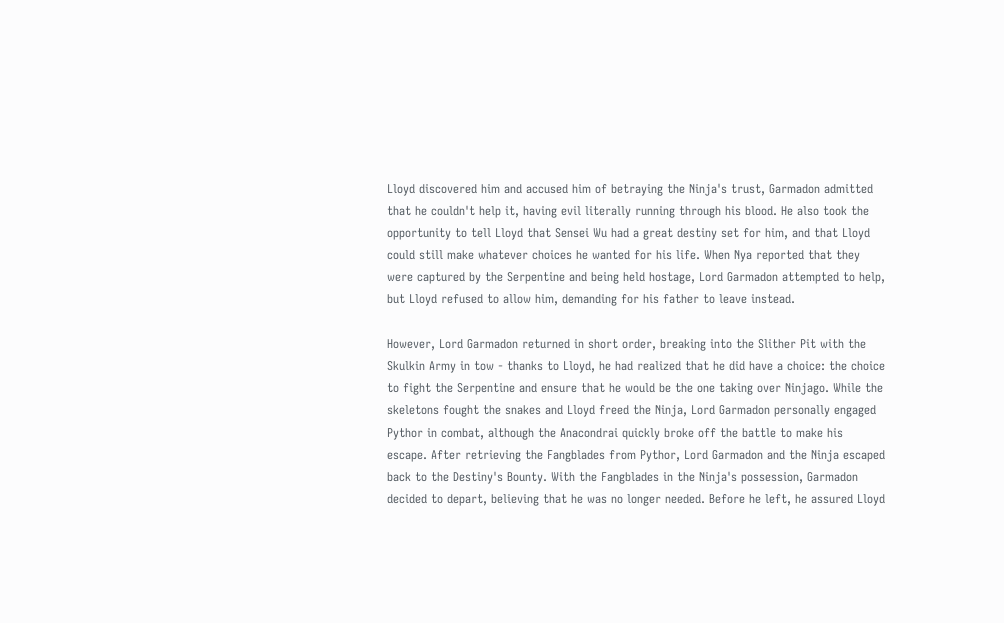Lloyd discovered him and accused him of betraying the Ninja's trust, Garmadon admitted that he couldn't help it, having evil literally running through his blood. He also took the opportunity to tell Lloyd that Sensei Wu had a great destiny set for him, and that Lloyd could still make whatever choices he wanted for his life. When Nya reported that they were captured by the Serpentine and being held hostage, Lord Garmadon attempted to help, but Lloyd refused to allow him, demanding for his father to leave instead.

However, Lord Garmadon returned in short order, breaking into the Slither Pit with the Skulkin Army in tow - thanks to Lloyd, he had realized that he did have a choice: the choice to fight the Serpentine and ensure that he would be the one taking over Ninjago. While the skeletons fought the snakes and Lloyd freed the Ninja, Lord Garmadon personally engaged Pythor in combat, although the Anacondrai quickly broke off the battle to make his escape. After retrieving the Fangblades from Pythor, Lord Garmadon and the Ninja escaped back to the Destiny's Bounty. With the Fangblades in the Ninja's possession, Garmadon decided to depart, believing that he was no longer needed. Before he left, he assured Lloyd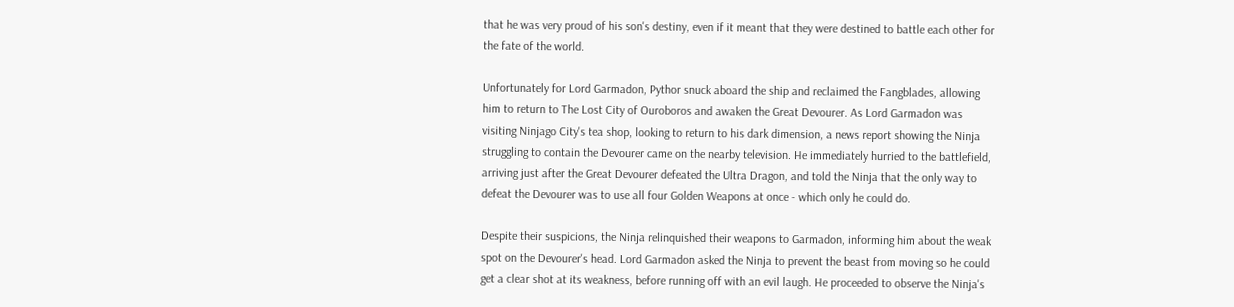that he was very proud of his son's destiny, even if it meant that they were destined to battle each other for the fate of the world.

Unfortunately for Lord Garmadon, Pythor snuck aboard the ship and reclaimed the Fangblades, allowing him to return to The Lost City of Ouroboros and awaken the Great Devourer. As Lord Garmadon was visiting Ninjago City's tea shop, looking to return to his dark dimension, a news report showing the Ninja struggling to contain the Devourer came on the nearby television. He immediately hurried to the battlefield, arriving just after the Great Devourer defeated the Ultra Dragon, and told the Ninja that the only way to defeat the Devourer was to use all four Golden Weapons at once - which only he could do.

Despite their suspicions, the Ninja relinquished their weapons to Garmadon, informing him about the weak spot on the Devourer's head. Lord Garmadon asked the Ninja to prevent the beast from moving so he could get a clear shot at its weakness, before running off with an evil laugh. He proceeded to observe the Ninja's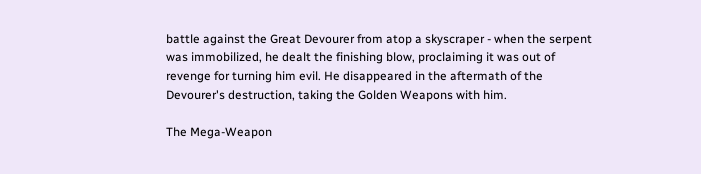battle against the Great Devourer from atop a skyscraper - when the serpent was immobilized, he dealt the finishing blow, proclaiming it was out of revenge for turning him evil. He disappeared in the aftermath of the Devourer's destruction, taking the Golden Weapons with him.

The Mega-Weapon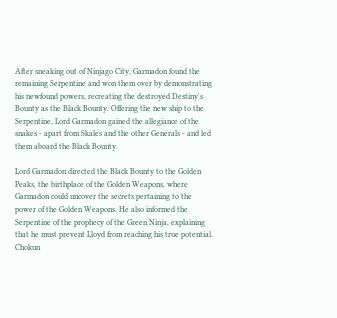After sneaking out of Ninjago City, Garmadon found the remaining Serpentine and won them over by demonstrating his newfound powers, recreating the destroyed Destiny's Bounty as the Black Bounty. Offering the new ship to the Serpentine, Lord Garmadon gained the allegiance of the snakes - apart from Skales and the other Generals - and led them aboard the Black Bounty.

Lord Garmadon directed the Black Bounty to the Golden Peaks, the birthplace of the Golden Weapons, where Garmadon could uncover the secrets pertaining to the power of the Golden Weapons. He also informed the Serpentine of the prophecy of the Green Ninja, explaining that he must prevent Lloyd from reaching his true potential. Chokun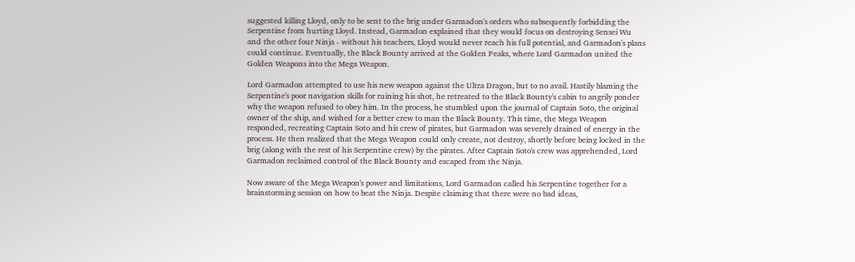suggested killing Lloyd, only to be sent to the brig under Garmadon's orders who subsequently forbidding the Serpentine from hurting Lloyd. Instead, Garmadon explained that they would focus on destroying Sensei Wu and the other four Ninja - without his teachers, Lloyd would never reach his full potential, and Garmadon's plans could continue. Eventually, the Black Bounty arrived at the Golden Peaks, where Lord Garmadon united the Golden Weapons into the Mega Weapon.

Lord Garmadon attempted to use his new weapon against the Ultra Dragon, but to no avail. Hastily blaming the Serpentine's poor navigation skills for ruining his shot, he retreated to the Black Bounty's cabin to angrily ponder why the weapon refused to obey him. In the process, he stumbled upon the journal of Captain Soto, the original owner of the ship, and wished for a better crew to man the Black Bounty. This time, the Mega Weapon responded, recreating Captain Soto and his crew of pirates, but Garmadon was severely drained of energy in the process. He then realized that the Mega Weapon could only create, not destroy, shortly before being locked in the brig (along with the rest of his Serpentine crew) by the pirates. After Captain Soto's crew was apprehended, Lord Garmadon reclaimed control of the Black Bounty and escaped from the Ninja.

Now aware of the Mega Weapon's power and limitations, Lord Garmadon called his Serpentine together for a brainstorming session on how to beat the Ninja. Despite claiming that there were no bad ideas,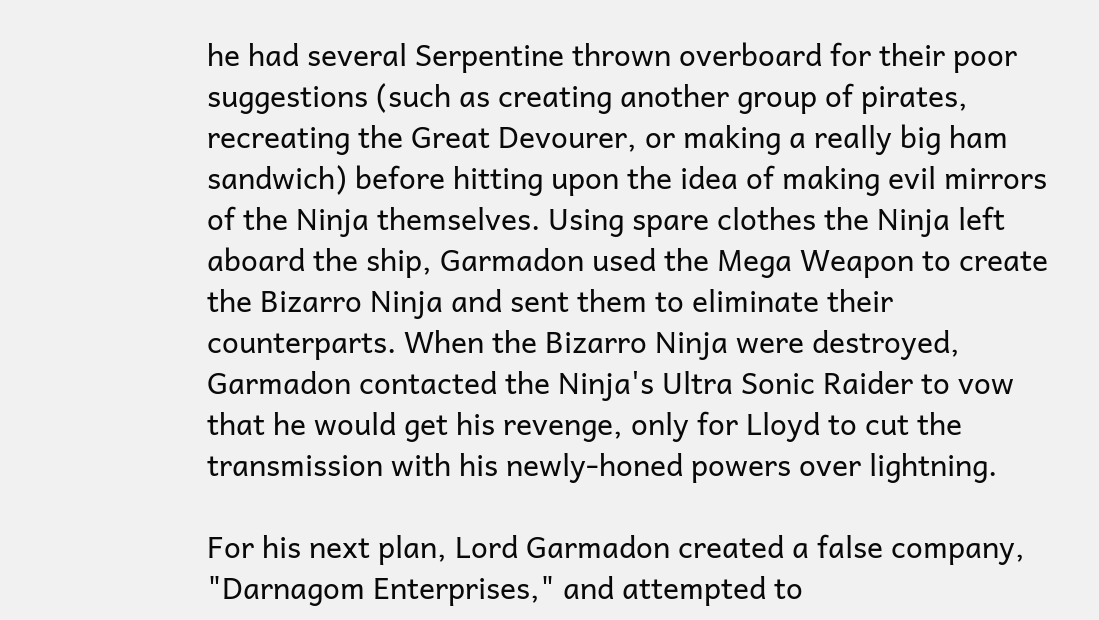he had several Serpentine thrown overboard for their poor suggestions (such as creating another group of pirates, recreating the Great Devourer, or making a really big ham sandwich) before hitting upon the idea of making evil mirrors of the Ninja themselves. Using spare clothes the Ninja left aboard the ship, Garmadon used the Mega Weapon to create the Bizarro Ninja and sent them to eliminate their counterparts. When the Bizarro Ninja were destroyed, Garmadon contacted the Ninja's Ultra Sonic Raider to vow that he would get his revenge, only for Lloyd to cut the transmission with his newly-honed powers over lightning.

For his next plan, Lord Garmadon created a false company, "Darnagom Enterprises," and attempted to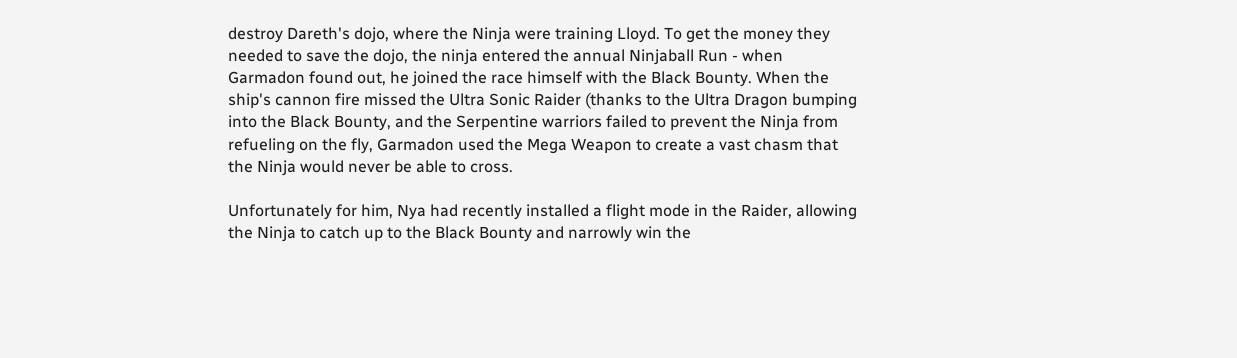destroy Dareth's dojo, where the Ninja were training Lloyd. To get the money they needed to save the dojo, the ninja entered the annual Ninjaball Run - when Garmadon found out, he joined the race himself with the Black Bounty. When the ship's cannon fire missed the Ultra Sonic Raider (thanks to the Ultra Dragon bumping into the Black Bounty, and the Serpentine warriors failed to prevent the Ninja from refueling on the fly, Garmadon used the Mega Weapon to create a vast chasm that the Ninja would never be able to cross.

Unfortunately for him, Nya had recently installed a flight mode in the Raider, allowing the Ninja to catch up to the Black Bounty and narrowly win the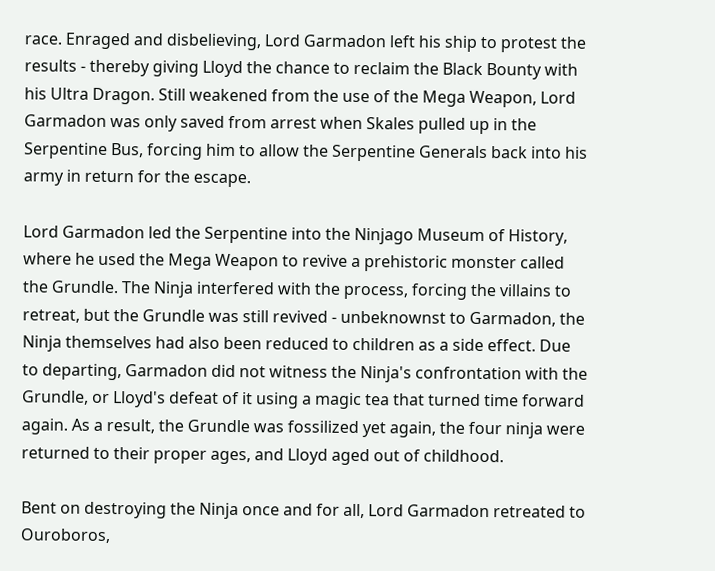race. Enraged and disbelieving, Lord Garmadon left his ship to protest the results - thereby giving Lloyd the chance to reclaim the Black Bounty with his Ultra Dragon. Still weakened from the use of the Mega Weapon, Lord Garmadon was only saved from arrest when Skales pulled up in the Serpentine Bus, forcing him to allow the Serpentine Generals back into his army in return for the escape.

Lord Garmadon led the Serpentine into the Ninjago Museum of History, where he used the Mega Weapon to revive a prehistoric monster called the Grundle. The Ninja interfered with the process, forcing the villains to retreat, but the Grundle was still revived - unbeknownst to Garmadon, the Ninja themselves had also been reduced to children as a side effect. Due to departing, Garmadon did not witness the Ninja's confrontation with the Grundle, or Lloyd's defeat of it using a magic tea that turned time forward again. As a result, the Grundle was fossilized yet again, the four ninja were returned to their proper ages, and Lloyd aged out of childhood.

Bent on destroying the Ninja once and for all, Lord Garmadon retreated to Ouroboros,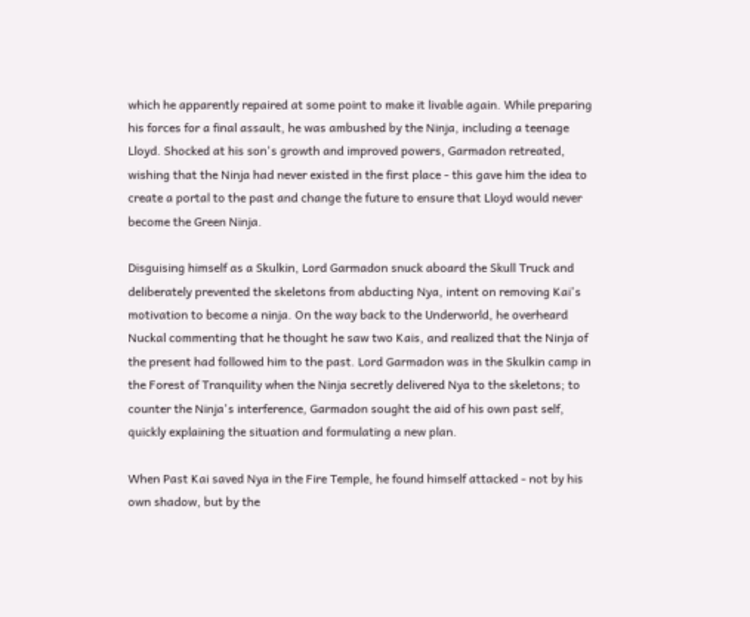which he apparently repaired at some point to make it livable again. While preparing his forces for a final assault, he was ambushed by the Ninja, including a teenage Lloyd. Shocked at his son's growth and improved powers, Garmadon retreated, wishing that the Ninja had never existed in the first place - this gave him the idea to create a portal to the past and change the future to ensure that Lloyd would never become the Green Ninja.

Disguising himself as a Skulkin, Lord Garmadon snuck aboard the Skull Truck and deliberately prevented the skeletons from abducting Nya, intent on removing Kai's motivation to become a ninja. On the way back to the Underworld, he overheard Nuckal commenting that he thought he saw two Kais, and realized that the Ninja of the present had followed him to the past. Lord Garmadon was in the Skulkin camp in the Forest of Tranquility when the Ninja secretly delivered Nya to the skeletons; to counter the Ninja's interference, Garmadon sought the aid of his own past self, quickly explaining the situation and formulating a new plan.

When Past Kai saved Nya in the Fire Temple, he found himself attacked - not by his own shadow, but by the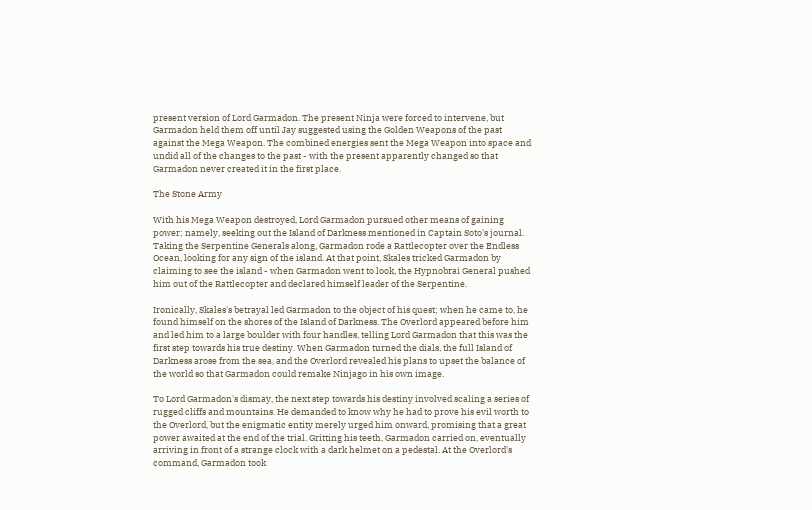present version of Lord Garmadon. The present Ninja were forced to intervene, but Garmadon held them off until Jay suggested using the Golden Weapons of the past against the Mega Weapon. The combined energies sent the Mega Weapon into space and undid all of the changes to the past - with the present apparently changed so that Garmadon never created it in the first place.

The Stone Army

With his Mega Weapon destroyed, Lord Garmadon pursued other means of gaining power; namely, seeking out the Island of Darkness mentioned in Captain Soto's journal. Taking the Serpentine Generals along, Garmadon rode a Rattlecopter over the Endless Ocean, looking for any sign of the island. At that point, Skales tricked Garmadon by claiming to see the island - when Garmadon went to look, the Hypnobrai General pushed him out of the Rattlecopter and declared himself leader of the Serpentine.

Ironically, Skales's betrayal led Garmadon to the object of his quest; when he came to, he found himself on the shores of the Island of Darkness. The Overlord appeared before him and led him to a large boulder with four handles, telling Lord Garmadon that this was the first step towards his true destiny. When Garmadon turned the dials, the full Island of Darkness arose from the sea, and the Overlord revealed his plans to upset the balance of the world so that Garmadon could remake Ninjago in his own image.

To Lord Garmadon's dismay, the next step towards his destiny involved scaling a series of rugged cliffs and mountains. He demanded to know why he had to prove his evil worth to the Overlord, but the enigmatic entity merely urged him onward, promising that a great power awaited at the end of the trial. Gritting his teeth, Garmadon carried on, eventually arriving in front of a strange clock with a dark helmet on a pedestal. At the Overlord's command, Garmadon took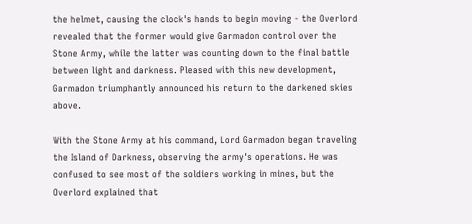the helmet, causing the clock's hands to begin moving - the Overlord revealed that the former would give Garmadon control over the Stone Army, while the latter was counting down to the final battle between light and darkness. Pleased with this new development, Garmadon triumphantly announced his return to the darkened skies above.

With the Stone Army at his command, Lord Garmadon began traveling the Island of Darkness, observing the army's operations. He was confused to see most of the soldiers working in mines, but the Overlord explained that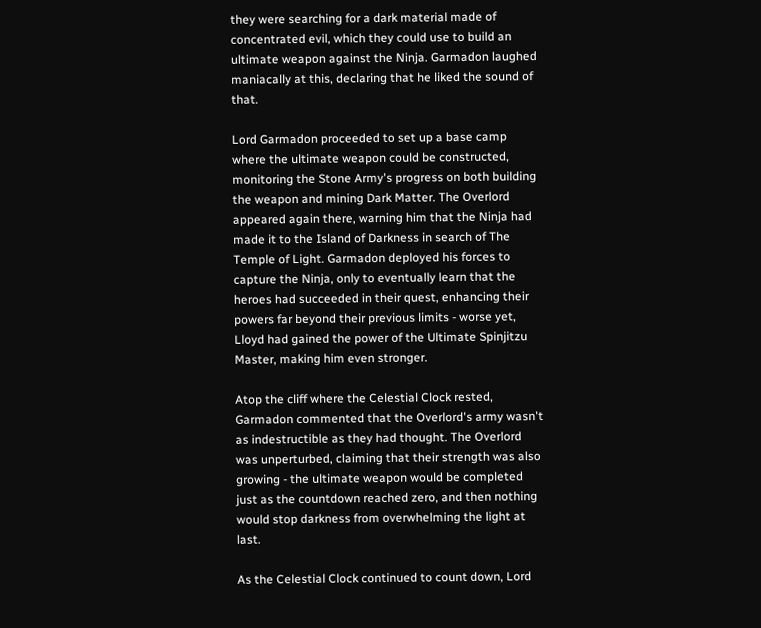they were searching for a dark material made of concentrated evil, which they could use to build an ultimate weapon against the Ninja. Garmadon laughed maniacally at this, declaring that he liked the sound of that.

Lord Garmadon proceeded to set up a base camp where the ultimate weapon could be constructed, monitoring the Stone Army's progress on both building the weapon and mining Dark Matter. The Overlord appeared again there, warning him that the Ninja had made it to the Island of Darkness in search of The Temple of Light. Garmadon deployed his forces to capture the Ninja, only to eventually learn that the heroes had succeeded in their quest, enhancing their powers far beyond their previous limits - worse yet, Lloyd had gained the power of the Ultimate Spinjitzu Master, making him even stronger.

Atop the cliff where the Celestial Clock rested, Garmadon commented that the Overlord's army wasn't as indestructible as they had thought. The Overlord was unperturbed, claiming that their strength was also growing - the ultimate weapon would be completed just as the countdown reached zero, and then nothing would stop darkness from overwhelming the light at last.

As the Celestial Clock continued to count down, Lord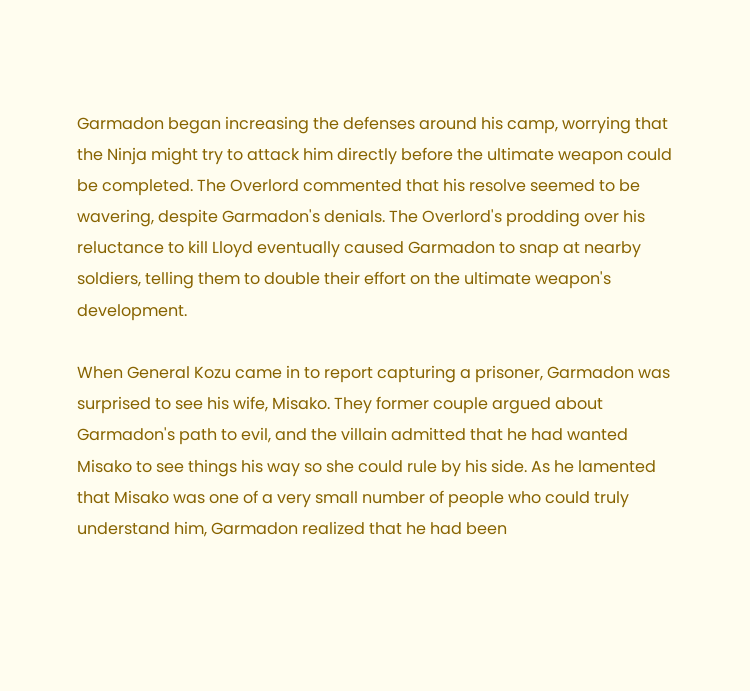Garmadon began increasing the defenses around his camp, worrying that the Ninja might try to attack him directly before the ultimate weapon could be completed. The Overlord commented that his resolve seemed to be wavering, despite Garmadon's denials. The Overlord's prodding over his reluctance to kill Lloyd eventually caused Garmadon to snap at nearby soldiers, telling them to double their effort on the ultimate weapon's development.

When General Kozu came in to report capturing a prisoner, Garmadon was surprised to see his wife, Misako. They former couple argued about Garmadon's path to evil, and the villain admitted that he had wanted Misako to see things his way so she could rule by his side. As he lamented that Misako was one of a very small number of people who could truly understand him, Garmadon realized that he had been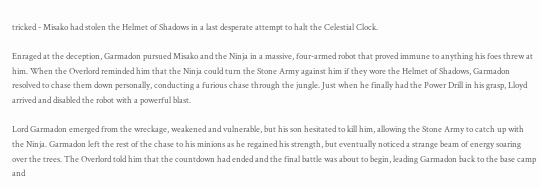tricked - Misako had stolen the Helmet of Shadows in a last desperate attempt to halt the Celestial Clock.

Enraged at the deception, Garmadon pursued Misako and the Ninja in a massive, four-armed robot that proved immune to anything his foes threw at him. When the Overlord reminded him that the Ninja could turn the Stone Army against him if they wore the Helmet of Shadows, Garmadon resolved to chase them down personally, conducting a furious chase through the jungle. Just when he finally had the Power Drill in his grasp, Lloyd arrived and disabled the robot with a powerful blast.

Lord Garmadon emerged from the wreckage, weakened and vulnerable, but his son hesitated to kill him, allowing the Stone Army to catch up with the Ninja. Garmadon left the rest of the chase to his minions as he regained his strength, but eventually noticed a strange beam of energy soaring over the trees. The Overlord told him that the countdown had ended and the final battle was about to begin, leading Garmadon back to the base camp and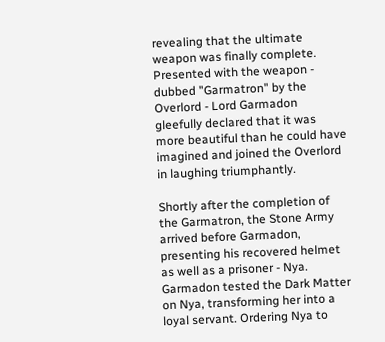revealing that the ultimate weapon was finally complete. Presented with the weapon - dubbed "Garmatron" by the Overlord - Lord Garmadon gleefully declared that it was more beautiful than he could have imagined and joined the Overlord in laughing triumphantly.

Shortly after the completion of the Garmatron, the Stone Army arrived before Garmadon, presenting his recovered helmet as well as a prisoner - Nya. Garmadon tested the Dark Matter on Nya, transforming her into a loyal servant. Ordering Nya to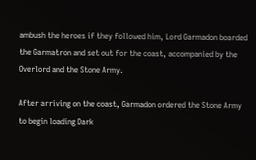ambush the heroes if they followed him, Lord Garmadon boarded the Garmatron and set out for the coast, accompanied by the Overlord and the Stone Army.

After arriving on the coast, Garmadon ordered the Stone Army to begin loading Dark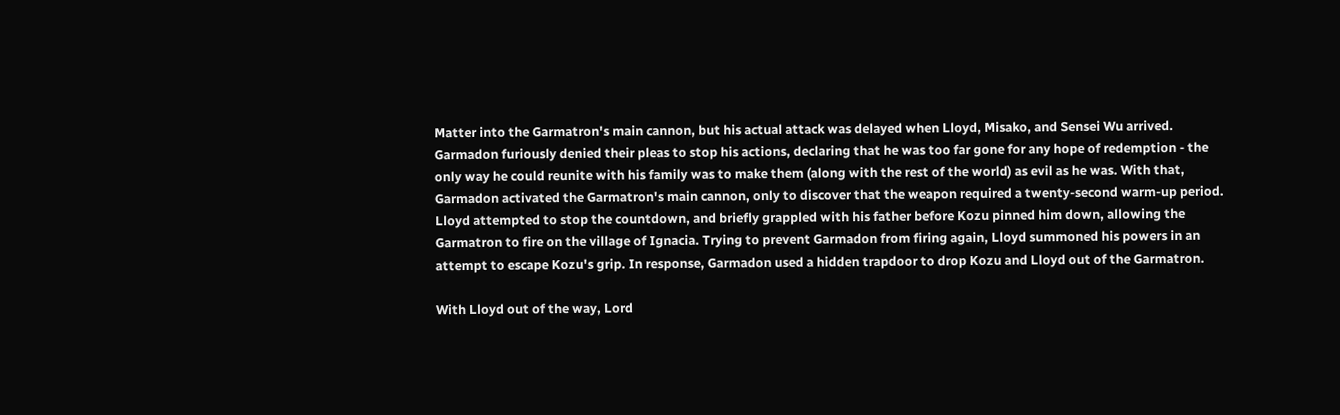Matter into the Garmatron's main cannon, but his actual attack was delayed when Lloyd, Misako, and Sensei Wu arrived. Garmadon furiously denied their pleas to stop his actions, declaring that he was too far gone for any hope of redemption - the only way he could reunite with his family was to make them (along with the rest of the world) as evil as he was. With that, Garmadon activated the Garmatron's main cannon, only to discover that the weapon required a twenty-second warm-up period. Lloyd attempted to stop the countdown, and briefly grappled with his father before Kozu pinned him down, allowing the Garmatron to fire on the village of Ignacia. Trying to prevent Garmadon from firing again, Lloyd summoned his powers in an attempt to escape Kozu's grip. In response, Garmadon used a hidden trapdoor to drop Kozu and Lloyd out of the Garmatron.

With Lloyd out of the way, Lord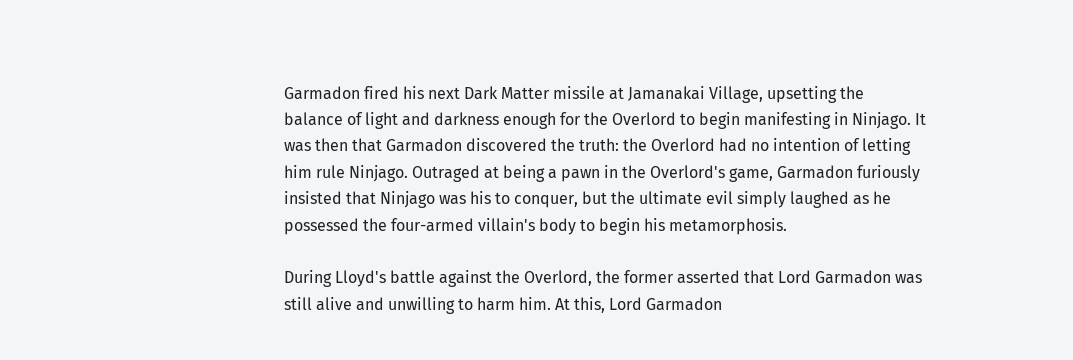Garmadon fired his next Dark Matter missile at Jamanakai Village, upsetting the balance of light and darkness enough for the Overlord to begin manifesting in Ninjago. It was then that Garmadon discovered the truth: the Overlord had no intention of letting him rule Ninjago. Outraged at being a pawn in the Overlord's game, Garmadon furiously insisted that Ninjago was his to conquer, but the ultimate evil simply laughed as he possessed the four-armed villain's body to begin his metamorphosis.

During Lloyd's battle against the Overlord, the former asserted that Lord Garmadon was still alive and unwilling to harm him. At this, Lord Garmadon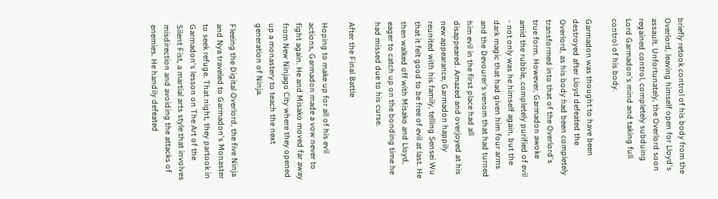briefly retook control of his body from the Overlord, leaving himself open for Lloyd's assault. Unfortunately, the Overlord soon regained control, completely subduing Lord Garmadon's mind and taking full control of his body.

Garmadon was thought to have been destroyed after Lloyd defeated the Overlord, as his body had been completely transformed into that of the Overlord's true form. However, Garmadon awoke amid the rubble, completely purified of evil - not only was he himself again, but the dark magic that had given him four arms and the Devourer's venom that had turned him evil in the first place had all disappeared. Amazed and overjoyed at his new appearance, Garmadon happily reunited with his family, telling Sensei Wu that it felt good to be free of evil at last. He then walked off with Misako and Lloyd, eager to catch up on the bonding time he had missed due to his curse.

After the Final Battle

Hoping to make up for all of his evil actions, Garmadon made a vow never to fight again. He and Misako moved far away from New Ninjago City where they opened up a monastery to teach the next generation of Ninja.

Fleeing the Digital Overlord, the five Ninja and Nya traveled to Garmadon's Monaster to seek refuge. That night, they partook in Garmadon's lesson on The Art of the Silent Fist, a martial arts style that involves misdirection and avoiding the attacks of enemies. He handily defeated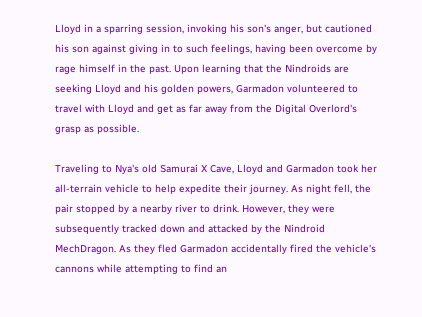Lloyd in a sparring session, invoking his son's anger, but cautioned his son against giving in to such feelings, having been overcome by rage himself in the past. Upon learning that the Nindroids are seeking Lloyd and his golden powers, Garmadon volunteered to travel with Lloyd and get as far away from the Digital Overlord's grasp as possible.

Traveling to Nya's old Samurai X Cave, Lloyd and Garmadon took her all-terrain vehicle to help expedite their journey. As night fell, the pair stopped by a nearby river to drink. However, they were subsequently tracked down and attacked by the Nindroid MechDragon. As they fled Garmadon accidentally fired the vehicle's cannons while attempting to find an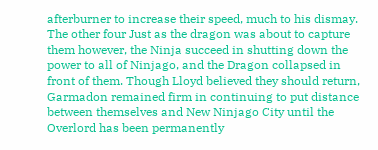afterburner to increase their speed, much to his dismay. The other four Just as the dragon was about to capture them however, the Ninja succeed in shutting down the power to all of Ninjago, and the Dragon collapsed in front of them. Though Lloyd believed they should return, Garmadon remained firm in continuing to put distance between themselves and New Ninjago City until the Overlord has been permanently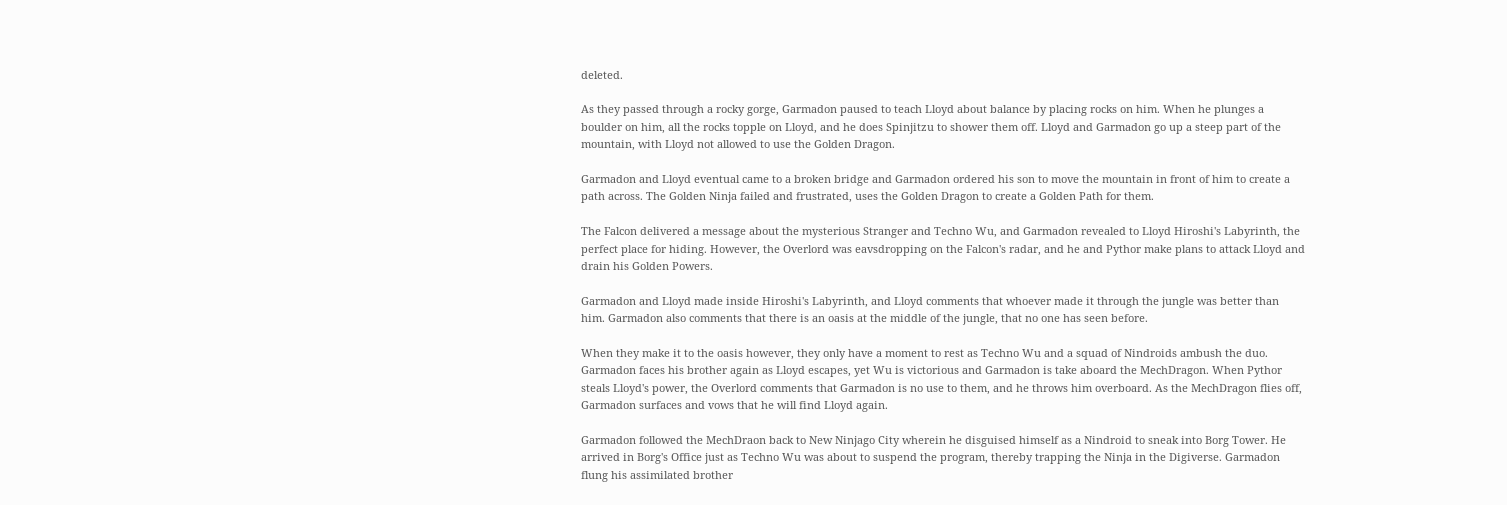deleted.

As they passed through a rocky gorge, Garmadon paused to teach Lloyd about balance by placing rocks on him. When he plunges a boulder on him, all the rocks topple on Lloyd, and he does Spinjitzu to shower them off. Lloyd and Garmadon go up a steep part of the mountain, with Lloyd not allowed to use the Golden Dragon.

Garmadon and Lloyd eventual came to a broken bridge and Garmadon ordered his son to move the mountain in front of him to create a path across. The Golden Ninja failed and frustrated, uses the Golden Dragon to create a Golden Path for them.

The Falcon delivered a message about the mysterious Stranger and Techno Wu, and Garmadon revealed to Lloyd Hiroshi's Labyrinth, the perfect place for hiding. However, the Overlord was eavsdropping on the Falcon's radar, and he and Pythor make plans to attack Lloyd and drain his Golden Powers.

Garmadon and Lloyd made inside Hiroshi's Labyrinth, and Lloyd comments that whoever made it through the jungle was better than him. Garmadon also comments that there is an oasis at the middle of the jungle, that no one has seen before.

When they make it to the oasis however, they only have a moment to rest as Techno Wu and a squad of Nindroids ambush the duo. Garmadon faces his brother again as Lloyd escapes, yet Wu is victorious and Garmadon is take aboard the MechDragon. When Pythor steals Lloyd's power, the Overlord comments that Garmadon is no use to them, and he throws him overboard. As the MechDragon flies off, Garmadon surfaces and vows that he will find Lloyd again.

Garmadon followed the MechDraon back to New Ninjago City wherein he disguised himself as a Nindroid to sneak into Borg Tower. He arrived in Borg's Office just as Techno Wu was about to suspend the program, thereby trapping the Ninja in the Digiverse. Garmadon flung his assimilated brother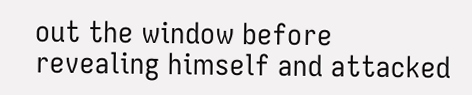out the window before revealing himself and attacked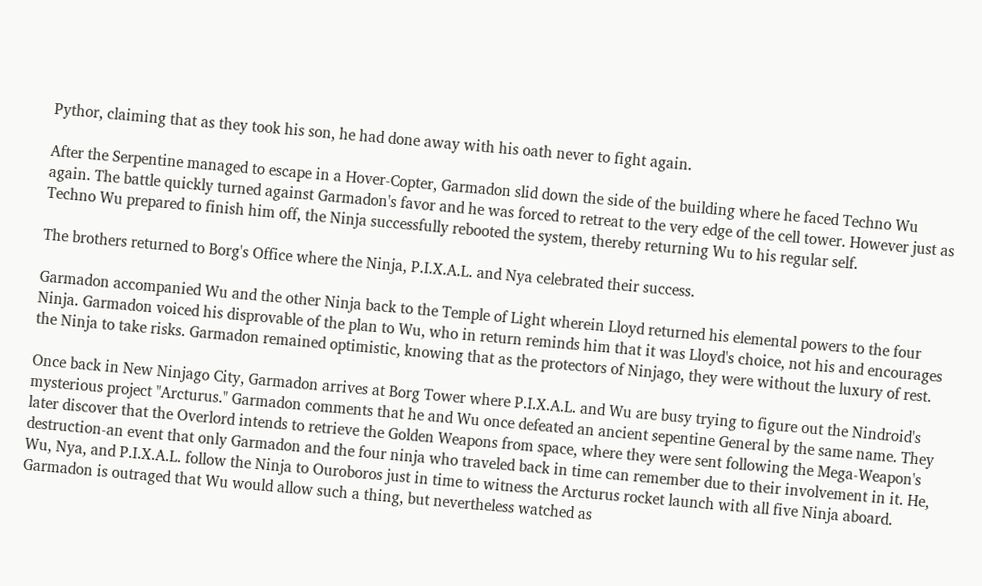Pythor, claiming that as they took his son, he had done away with his oath never to fight again.

After the Serpentine managed to escape in a Hover-Copter, Garmadon slid down the side of the building where he faced Techno Wu again. The battle quickly turned against Garmadon's favor and he was forced to retreat to the very edge of the cell tower. However just as Techno Wu prepared to finish him off, the Ninja successfully rebooted the system, thereby returning Wu to his regular self.

The brothers returned to Borg's Office where the Ninja, P.I.X.A.L. and Nya celebrated their success.

Garmadon accompanied Wu and the other Ninja back to the Temple of Light wherein Lloyd returned his elemental powers to the four Ninja. Garmadon voiced his disprovable of the plan to Wu, who in return reminds him that it was Lloyd's choice, not his and encourages the Ninja to take risks. Garmadon remained optimistic, knowing that as the protectors of Ninjago, they were without the luxury of rest.

Once back in New Ninjago City, Garmadon arrives at Borg Tower where P.I.X.A.L. and Wu are busy trying to figure out the Nindroid's mysterious project "Arcturus." Garmadon comments that he and Wu once defeated an ancient sepentine General by the same name. They later discover that the Overlord intends to retrieve the Golden Weapons from space, where they were sent following the Mega-Weapon's destruction-an event that only Garmadon and the four ninja who traveled back in time can remember due to their involvement in it. He, Wu, Nya, and P.I.X.A.L. follow the Ninja to Ouroboros just in time to witness the Arcturus rocket launch with all five Ninja aboard. Garmadon is outraged that Wu would allow such a thing, but nevertheless watched as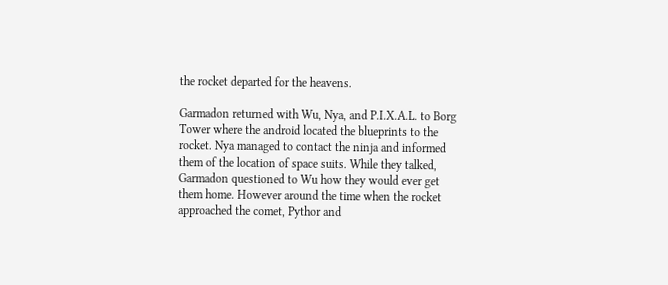the rocket departed for the heavens.

Garmadon returned with Wu, Nya, and P.I.X.A.L. to Borg Tower where the android located the blueprints to the rocket. Nya managed to contact the ninja and informed them of the location of space suits. While they talked, Garmadon questioned to Wu how they would ever get them home. However around the time when the rocket approached the comet, Pythor and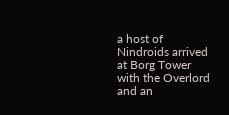a host of Nindroids arrived at Borg Tower with the Overlord and an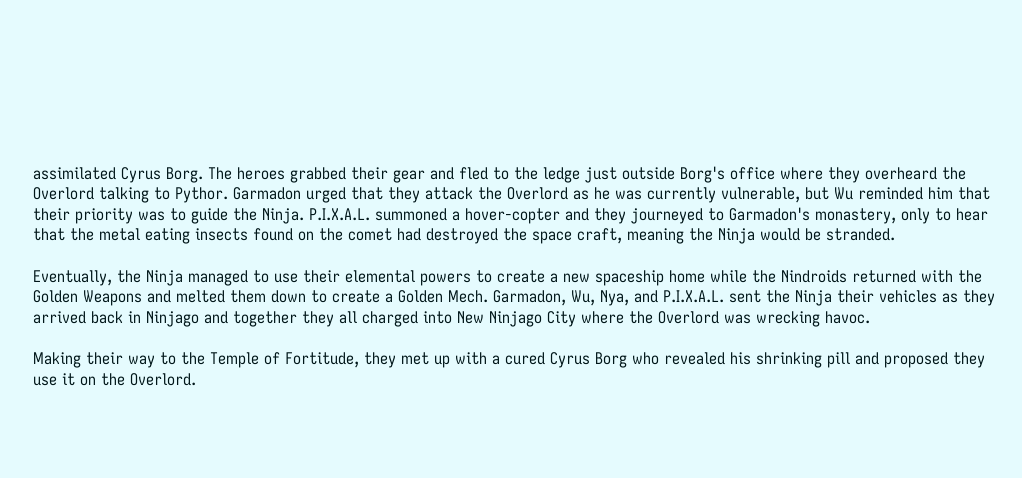assimilated Cyrus Borg. The heroes grabbed their gear and fled to the ledge just outside Borg's office where they overheard the Overlord talking to Pythor. Garmadon urged that they attack the Overlord as he was currently vulnerable, but Wu reminded him that their priority was to guide the Ninja. P.I.X.A.L. summoned a hover-copter and they journeyed to Garmadon's monastery, only to hear that the metal eating insects found on the comet had destroyed the space craft, meaning the Ninja would be stranded.

Eventually, the Ninja managed to use their elemental powers to create a new spaceship home while the Nindroids returned with the Golden Weapons and melted them down to create a Golden Mech. Garmadon, Wu, Nya, and P.I.X.A.L. sent the Ninja their vehicles as they arrived back in Ninjago and together they all charged into New Ninjago City where the Overlord was wrecking havoc.

Making their way to the Temple of Fortitude, they met up with a cured Cyrus Borg who revealed his shrinking pill and proposed they use it on the Overlord.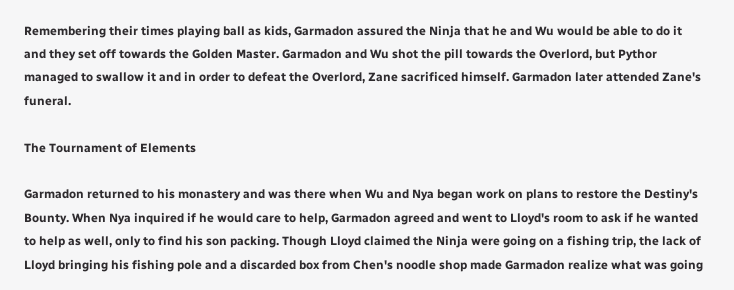Remembering their times playing ball as kids, Garmadon assured the Ninja that he and Wu would be able to do it and they set off towards the Golden Master. Garmadon and Wu shot the pill towards the Overlord, but Pythor managed to swallow it and in order to defeat the Overlord, Zane sacrificed himself. Garmadon later attended Zane's funeral.

The Tournament of Elements

Garmadon returned to his monastery and was there when Wu and Nya began work on plans to restore the Destiny's Bounty. When Nya inquired if he would care to help, Garmadon agreed and went to Lloyd's room to ask if he wanted to help as well, only to find his son packing. Though Lloyd claimed the Ninja were going on a fishing trip, the lack of Lloyd bringing his fishing pole and a discarded box from Chen's noodle shop made Garmadon realize what was going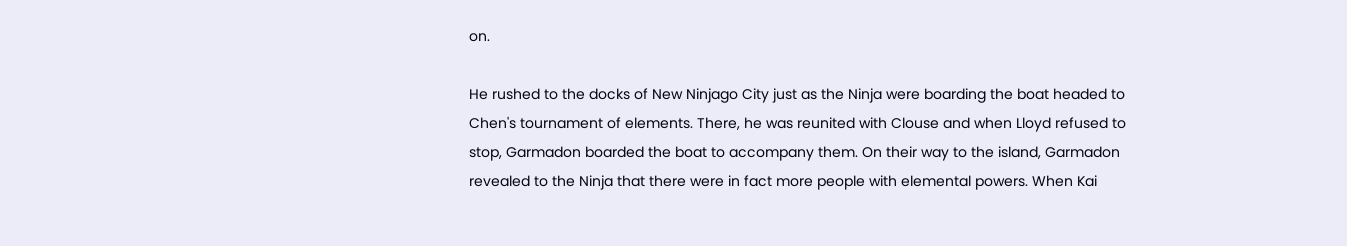on.

He rushed to the docks of New Ninjago City just as the Ninja were boarding the boat headed to Chen's tournament of elements. There, he was reunited with Clouse and when Lloyd refused to stop, Garmadon boarded the boat to accompany them. On their way to the island, Garmadon revealed to the Ninja that there were in fact more people with elemental powers. When Kai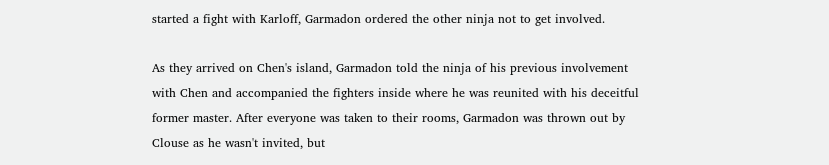started a fight with Karloff, Garmadon ordered the other ninja not to get involved.

As they arrived on Chen's island, Garmadon told the ninja of his previous involvement with Chen and accompanied the fighters inside where he was reunited with his deceitful former master. After everyone was taken to their rooms, Garmadon was thrown out by Clouse as he wasn't invited, but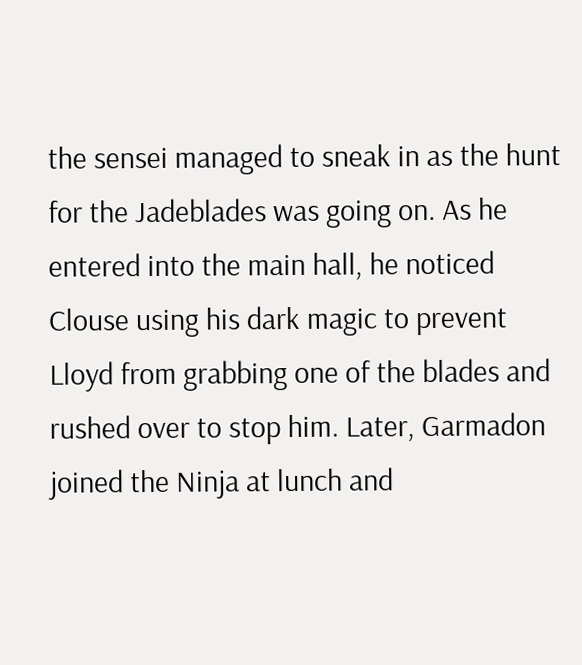the sensei managed to sneak in as the hunt for the Jadeblades was going on. As he entered into the main hall, he noticed Clouse using his dark magic to prevent Lloyd from grabbing one of the blades and rushed over to stop him. Later, Garmadon joined the Ninja at lunch and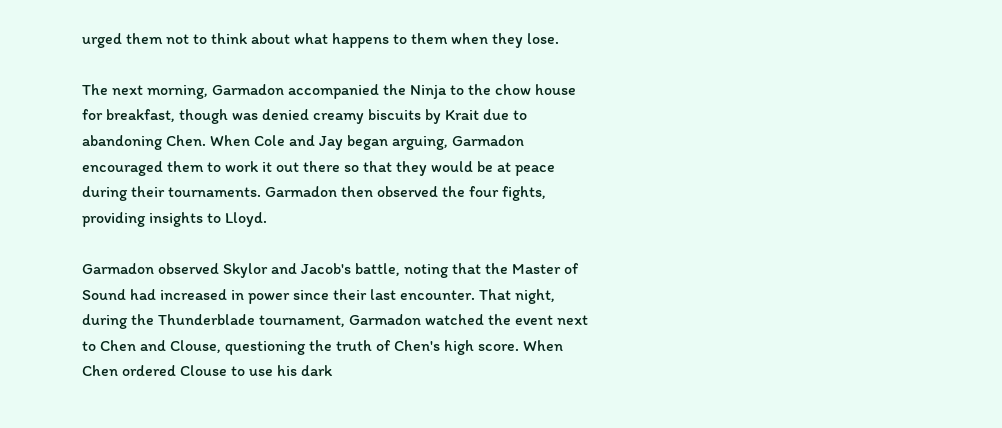urged them not to think about what happens to them when they lose.

The next morning, Garmadon accompanied the Ninja to the chow house for breakfast, though was denied creamy biscuits by Krait due to abandoning Chen. When Cole and Jay began arguing, Garmadon encouraged them to work it out there so that they would be at peace during their tournaments. Garmadon then observed the four fights, providing insights to Lloyd.

Garmadon observed Skylor and Jacob's battle, noting that the Master of Sound had increased in power since their last encounter. That night, during the Thunderblade tournament, Garmadon watched the event next to Chen and Clouse, questioning the truth of Chen's high score. When Chen ordered Clouse to use his dark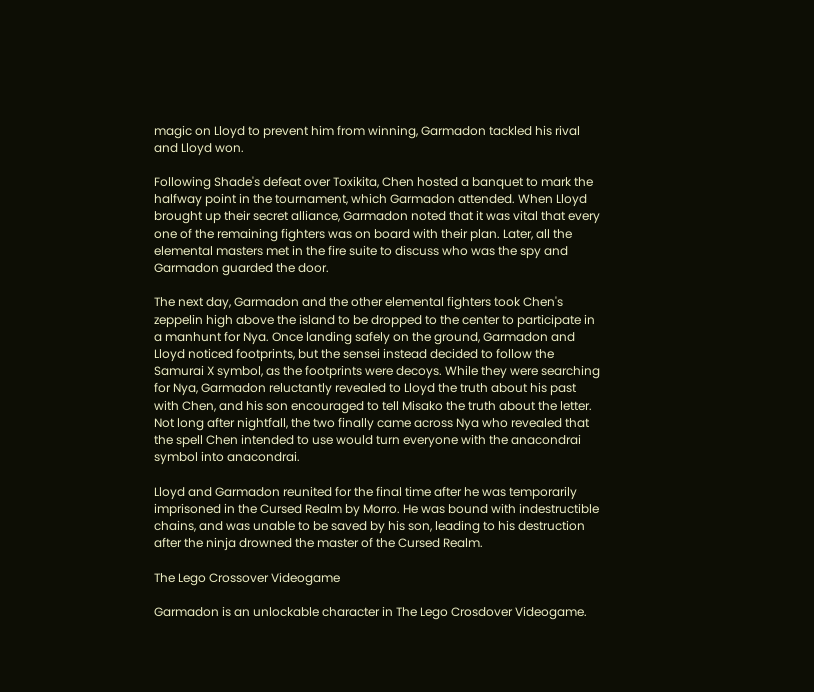magic on Lloyd to prevent him from winning, Garmadon tackled his rival and Lloyd won.

Following Shade's defeat over Toxikita, Chen hosted a banquet to mark the halfway point in the tournament, which Garmadon attended. When Lloyd brought up their secret alliance, Garmadon noted that it was vital that every one of the remaining fighters was on board with their plan. Later, all the elemental masters met in the fire suite to discuss who was the spy and Garmadon guarded the door.

The next day, Garmadon and the other elemental fighters took Chen's zeppelin high above the island to be dropped to the center to participate in a manhunt for Nya. Once landing safely on the ground, Garmadon and Lloyd noticed footprints, but the sensei instead decided to follow the Samurai X symbol, as the footprints were decoys. While they were searching for Nya, Garmadon reluctantly revealed to Lloyd the truth about his past with Chen, and his son encouraged to tell Misako the truth about the letter. Not long after nightfall, the two finally came across Nya who revealed that the spell Chen intended to use would turn everyone with the anacondrai symbol into anacondrai.

Lloyd and Garmadon reunited for the final time after he was temporarily imprisoned in the Cursed Realm by Morro. He was bound with indestructible chains, and was unable to be saved by his son, leading to his destruction after the ninja drowned the master of the Cursed Realm.

The Lego Crossover Videogame

Garmadon is an unlockable character in The Lego Crosdover Videogame.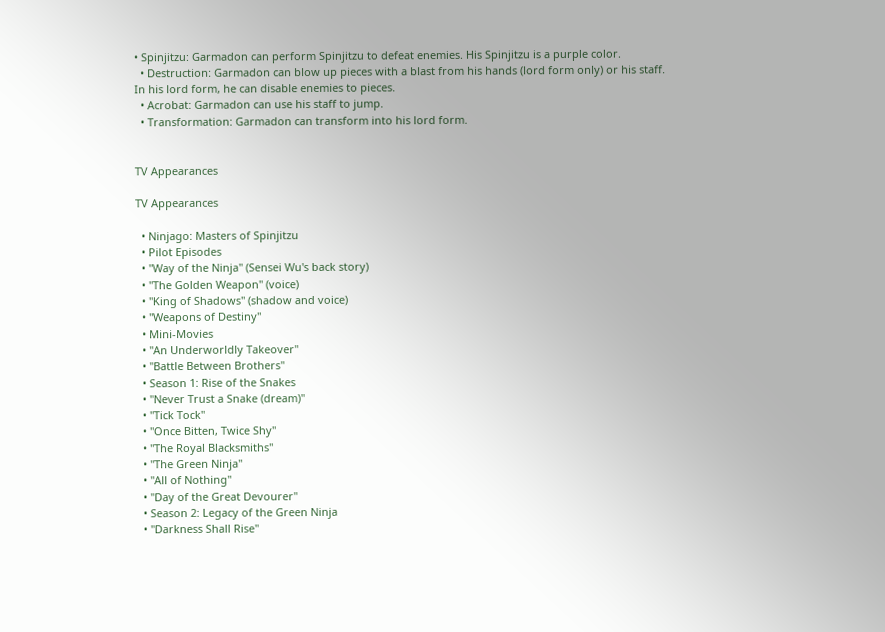• Spinjitzu: Garmadon can perform Spinjitzu to defeat enemies. His Spinjitzu is a purple color.
  • Destruction: Garmadon can blow up pieces with a blast from his hands (lord form only) or his staff. In his lord form, he can disable enemies to pieces.
  • Acrobat: Garmadon can use his staff to jump.
  • Transformation: Garmadon can transform into his lord form.


TV Appearances

TV Appearances

  • Ninjago: Masters of Spinjitzu
  • Pilot Episodes
  • "Way of the Ninja" (Sensei Wu's back story)
  • "The Golden Weapon" (voice)
  • "King of Shadows" (shadow and voice)
  • "Weapons of Destiny"
  • Mini-Movies
  • "An Underworldly Takeover"
  • "Battle Between Brothers"
  • Season 1: Rise of the Snakes
  • "Never Trust a Snake (dream)"
  • "Tick Tock"
  • "Once Bitten, Twice Shy"
  • "The Royal Blacksmiths"
  • "The Green Ninja"
  • "All of Nothing"
  • "Day of the Great Devourer"
  • Season 2: Legacy of the Green Ninja
  • "Darkness Shall Rise"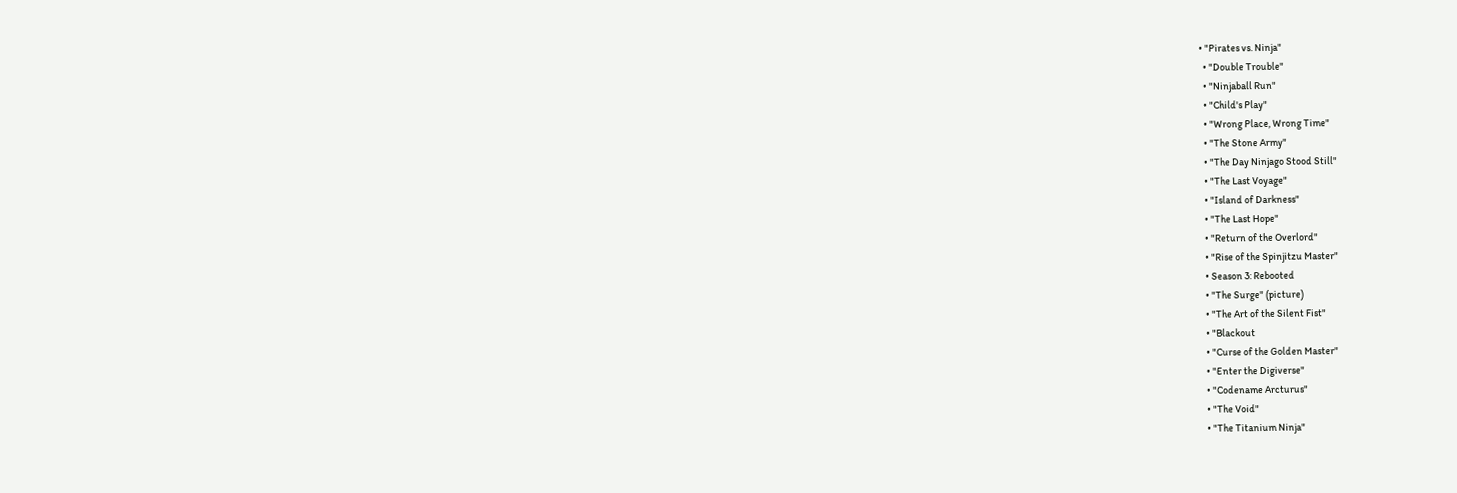• "Pirates vs. Ninja"
  • "Double Trouble"
  • "Ninjaball Run"
  • "Child's Play"
  • "Wrong Place, Wrong Time"
  • "The Stone Army"
  • "The Day Ninjago Stood Still"
  • "The Last Voyage"
  • "Island of Darkness"
  • "The Last Hope"
  • "Return of the Overlord"
  • "Rise of the Spinjitzu Master"
  • Season 3: Rebooted
  • "The Surge" (picture)
  • "The Art of the Silent Fist"
  • "Blackout
  • "Curse of the Golden Master"
  • "Enter the Digiverse"
  • "Codename Arcturus"
  • "The Void"
  • "The Titanium Ninja"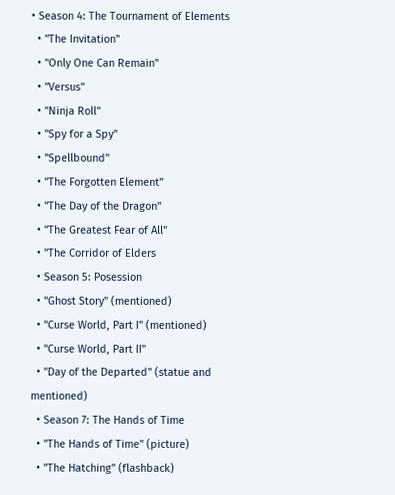• Season 4: The Tournament of Elements
  • "The Invitation"
  • "Only One Can Remain"
  • "Versus"
  • "Ninja Roll"
  • "Spy for a Spy"
  • "Spellbound"
  • "The Forgotten Element"
  • "The Day of the Dragon"
  • "The Greatest Fear of All"
  • "The Corridor of Elders
  • Season 5: Posession
  • "Ghost Story" (mentioned)
  • "Curse World, Part I" (mentioned)
  • "Curse World, Part II"
  • "Day of the Departed" (statue and mentioned)
  • Season 7: The Hands of Time
  • "The Hands of Time" (picture)
  • "The Hatching" (flashback)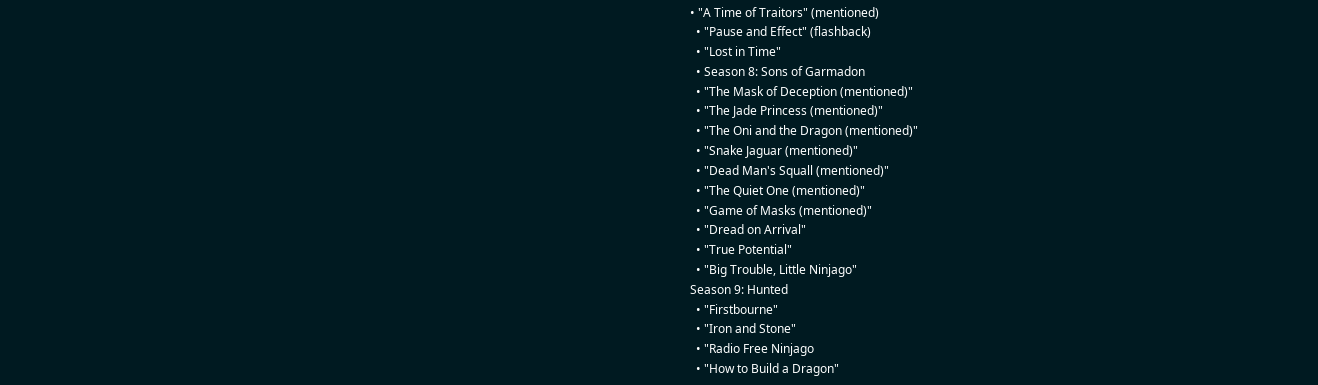• "A Time of Traitors" (mentioned)
  • "Pause and Effect" (flashback)
  • "Lost in Time"
  • Season 8: Sons of Garmadon
  • "The Mask of Deception (mentioned)"
  • "The Jade Princess (mentioned)"
  • "The Oni and the Dragon (mentioned)"
  • "Snake Jaguar (mentioned)"
  • "Dead Man's Squall (mentioned)"
  • "The Quiet One (mentioned)"
  • "Game of Masks (mentioned)"
  • "Dread on Arrival"
  • "True Potential"
  • "Big Trouble, Little Ninjago"
Season 9: Hunted
  • "Firstbourne"
  • "Iron and Stone"
  • "Radio Free Ninjago
  • "How to Build a Dragon"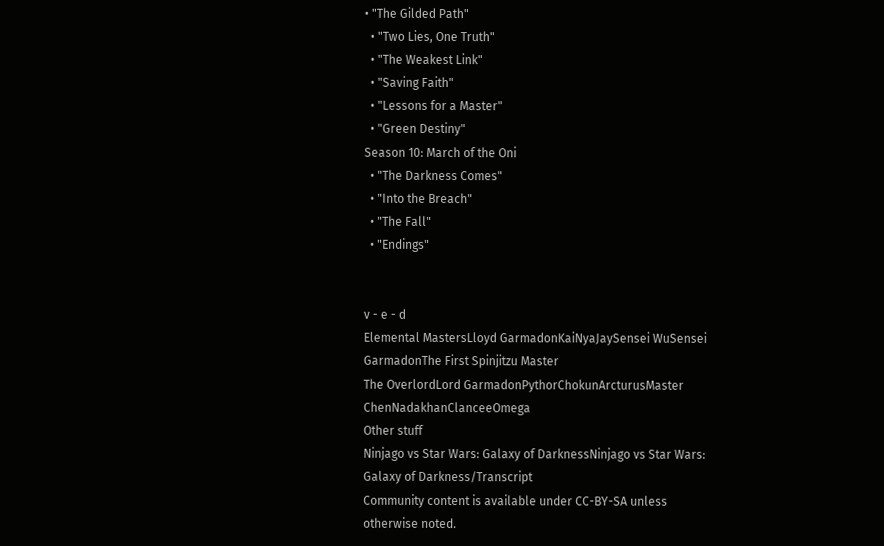• "The Gilded Path"
  • "Two Lies, One Truth"
  • "The Weakest Link"
  • "Saving Faith"
  • "Lessons for a Master"
  • "Green Destiny"
Season 10: March of the Oni
  • "The Darkness Comes"
  • "Into the Breach"
  • "The Fall"
  • "Endings"


v - e - d
Elemental MastersLloyd GarmadonKaiNyaJaySensei WuSensei GarmadonThe First Spinjitzu Master
The OverlordLord GarmadonPythorChokunArcturusMaster ChenNadakhanClanceeOmega
Other stuff
Ninjago vs Star Wars: Galaxy of DarknessNinjago vs Star Wars: Galaxy of Darkness/Transcript
Community content is available under CC-BY-SA unless otherwise noted.